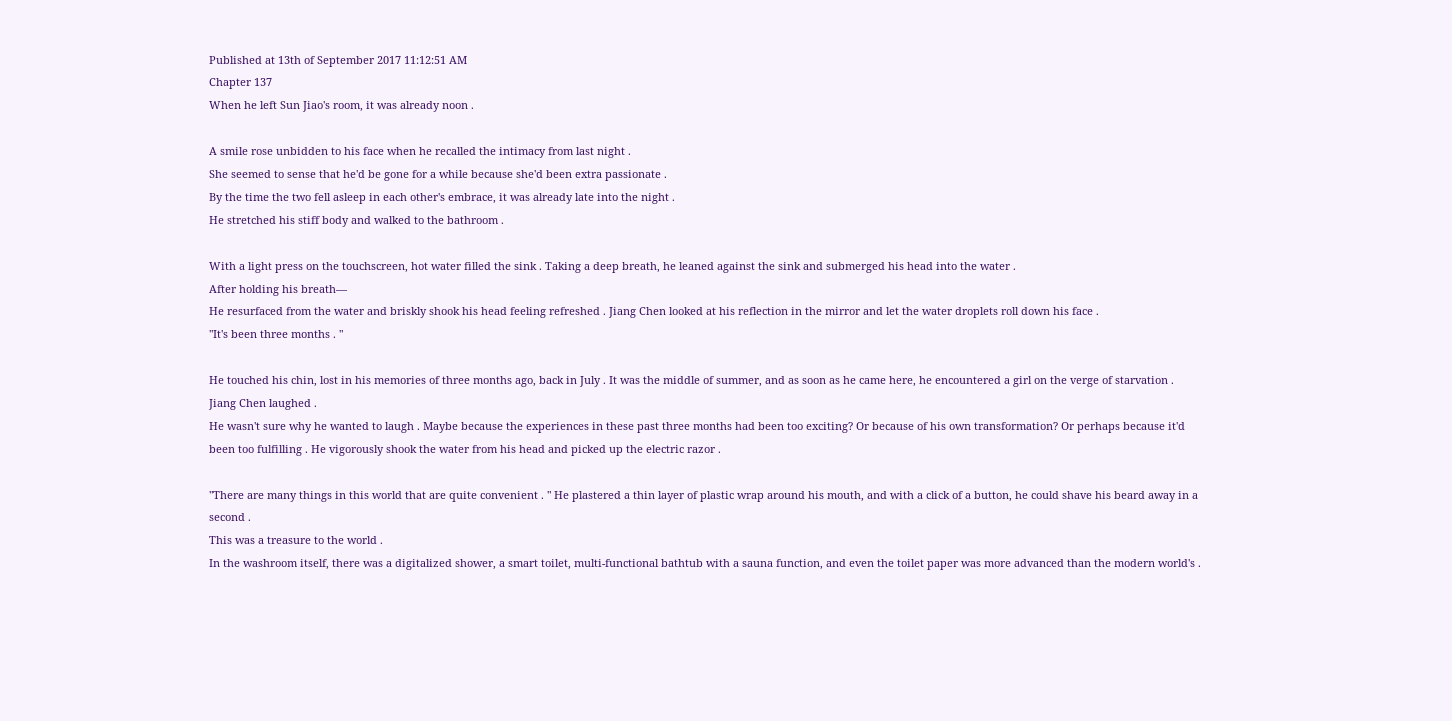Published at 13th of September 2017 11:12:51 AM
Chapter 137
When he left Sun Jiao's room, it was already noon .

A smile rose unbidden to his face when he recalled the intimacy from last night .
She seemed to sense that he'd be gone for a while because she'd been extra passionate .
By the time the two fell asleep in each other's embrace, it was already late into the night .
He stretched his stiff body and walked to the bathroom .

With a light press on the touchscreen, hot water filled the sink . Taking a deep breath, he leaned against the sink and submerged his head into the water .
After holding his breath—
He resurfaced from the water and briskly shook his head feeling refreshed . Jiang Chen looked at his reflection in the mirror and let the water droplets roll down his face .
"It's been three months . "

He touched his chin, lost in his memories of three months ago, back in July . It was the middle of summer, and as soon as he came here, he encountered a girl on the verge of starvation .
Jiang Chen laughed .
He wasn't sure why he wanted to laugh . Maybe because the experiences in these past three months had been too exciting? Or because of his own transformation? Or perhaps because it'd been too fulfilling . He vigorously shook the water from his head and picked up the electric razor .

"There are many things in this world that are quite convenient . " He plastered a thin layer of plastic wrap around his mouth, and with a click of a button, he could shave his beard away in a second .
This was a treasure to the world .
In the washroom itself, there was a digitalized shower, a smart toilet, multi-functional bathtub with a sauna function, and even the toilet paper was more advanced than the modern world's .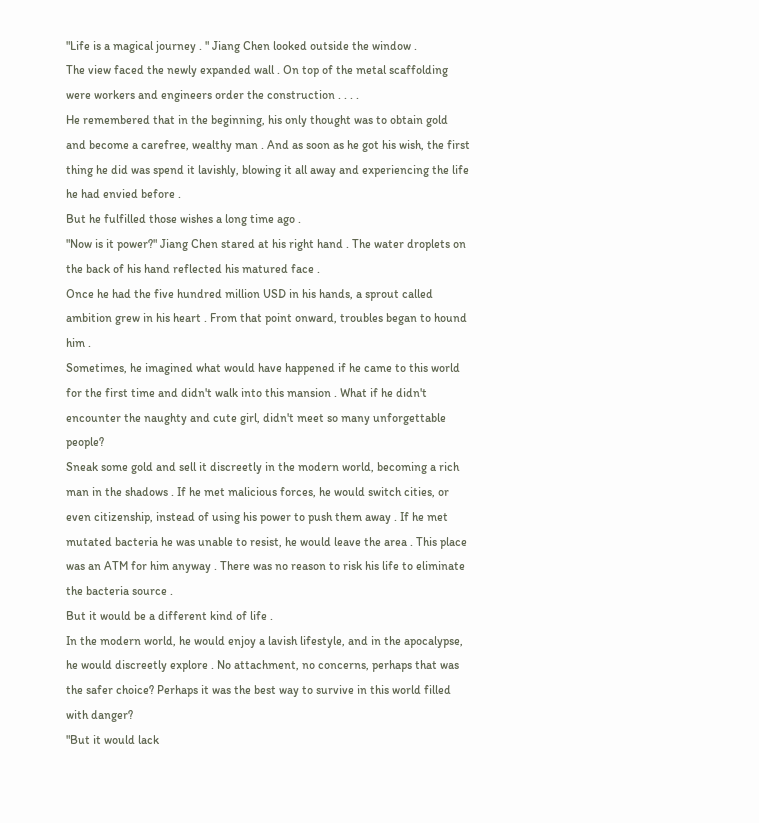"Life is a magical journey . " Jiang Chen looked outside the window .
The view faced the newly expanded wall . On top of the metal scaffolding were workers and engineers order the construction . . . .
He remembered that in the beginning, his only thought was to obtain gold and become a carefree, wealthy man . And as soon as he got his wish, the first thing he did was spend it lavishly, blowing it all away and experiencing the life he had envied before .
But he fulfilled those wishes a long time ago .
"Now is it power?" Jiang Chen stared at his right hand . The water droplets on the back of his hand reflected his matured face .
Once he had the five hundred million USD in his hands, a sprout called ambition grew in his heart . From that point onward, troubles began to hound him .
Sometimes, he imagined what would have happened if he came to this world for the first time and didn't walk into this mansion . What if he didn't encounter the naughty and cute girl, didn't meet so many unforgettable people?
Sneak some gold and sell it discreetly in the modern world, becoming a rich man in the shadows . If he met malicious forces, he would switch cities, or even citizenship, instead of using his power to push them away . If he met mutated bacteria he was unable to resist, he would leave the area . This place was an ATM for him anyway . There was no reason to risk his life to eliminate the bacteria source .
But it would be a different kind of life .
In the modern world, he would enjoy a lavish lifestyle, and in the apocalypse, he would discreetly explore . No attachment, no concerns, perhaps that was the safer choice? Perhaps it was the best way to survive in this world filled with danger?
"But it would lack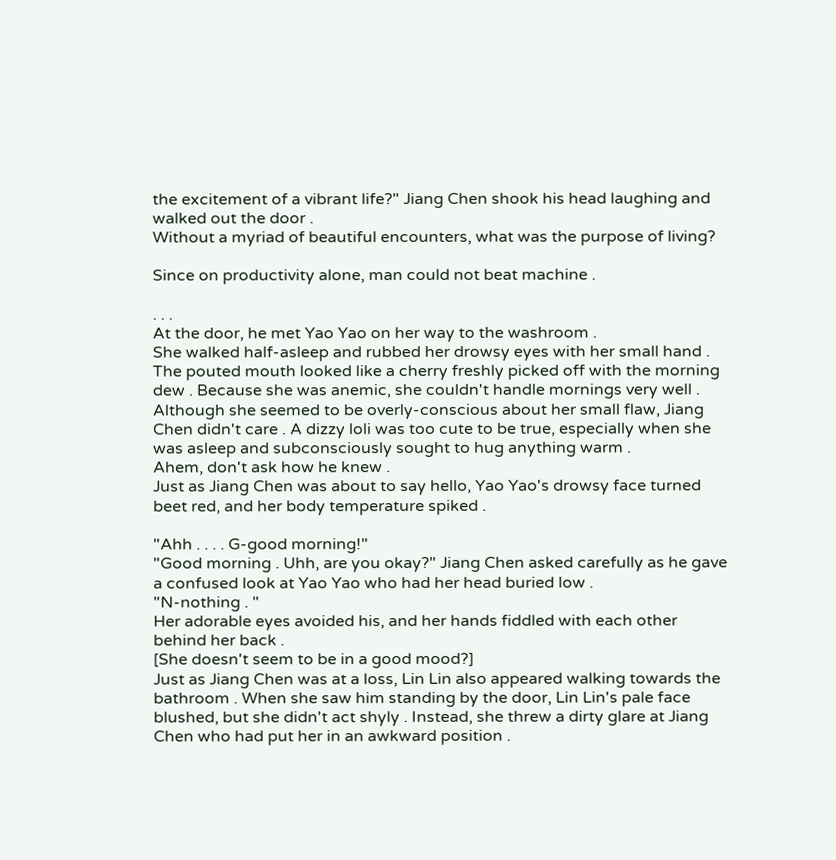the excitement of a vibrant life?" Jiang Chen shook his head laughing and walked out the door .
Without a myriad of beautiful encounters, what was the purpose of living?

Since on productivity alone, man could not beat machine .

. . .
At the door, he met Yao Yao on her way to the washroom .
She walked half-asleep and rubbed her drowsy eyes with her small hand . The pouted mouth looked like a cherry freshly picked off with the morning dew . Because she was anemic, she couldn't handle mornings very well .
Although she seemed to be overly-conscious about her small flaw, Jiang Chen didn't care . A dizzy loli was too cute to be true, especially when she was asleep and subconsciously sought to hug anything warm .
Ahem, don't ask how he knew .
Just as Jiang Chen was about to say hello, Yao Yao's drowsy face turned beet red, and her body temperature spiked .

"Ahh . . . . G-good morning!"
"Good morning . Uhh, are you okay?" Jiang Chen asked carefully as he gave a confused look at Yao Yao who had her head buried low .
"N-nothing . "
Her adorable eyes avoided his, and her hands fiddled with each other behind her back .
[She doesn't seem to be in a good mood?]
Just as Jiang Chen was at a loss, Lin Lin also appeared walking towards the bathroom . When she saw him standing by the door, Lin Lin's pale face blushed, but she didn't act shyly . Instead, she threw a dirty glare at Jiang Chen who had put her in an awkward position .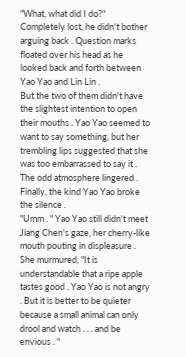"What, what did I do?" Completely lost, he didn't bother arguing back . Question marks floated over his head as he looked back and forth between Yao Yao and Lin Lin .
But the two of them didn't have the slightest intention to open their mouths . Yao Yao seemed to want to say something, but her trembling lips suggested that she was too embarrassed to say it .
The odd atmosphere lingered .
Finally, the kind Yao Yao broke the silence .
"Umm . " Yao Yao still didn't meet Jiang Chen's gaze, her cherry-like mouth pouting in displeasure . She murmured, "It is understandable that a ripe apple tastes good . Yao Yao is not angry . But it is better to be quieter because a small animal can only drool and watch . . . and be envious . "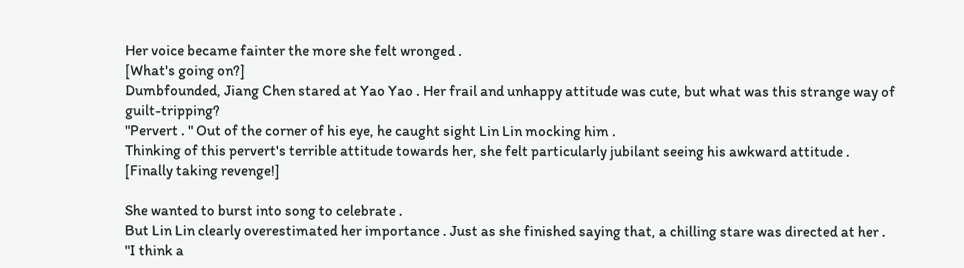Her voice became fainter the more she felt wronged .
[What's going on?]
Dumbfounded, Jiang Chen stared at Yao Yao . Her frail and unhappy attitude was cute, but what was this strange way of guilt-tripping?
"Pervert . " Out of the corner of his eye, he caught sight Lin Lin mocking him .
Thinking of this pervert's terrible attitude towards her, she felt particularly jubilant seeing his awkward attitude .
[Finally taking revenge!]

She wanted to burst into song to celebrate .
But Lin Lin clearly overestimated her importance . Just as she finished saying that, a chilling stare was directed at her .
"I think a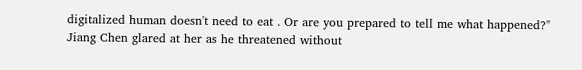digitalized human doesn't need to eat . Or are you prepared to tell me what happened?" Jiang Chen glared at her as he threatened without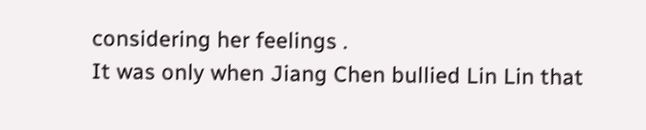considering her feelings .
It was only when Jiang Chen bullied Lin Lin that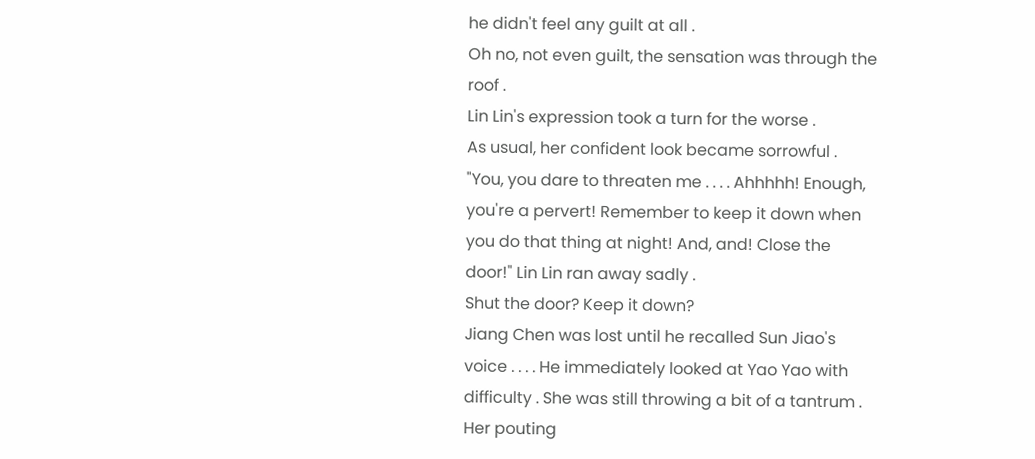he didn't feel any guilt at all .
Oh no, not even guilt, the sensation was through the roof .
Lin Lin's expression took a turn for the worse .
As usual, her confident look became sorrowful .
"You, you dare to threaten me . . . . Ahhhhh! Enough, you're a pervert! Remember to keep it down when you do that thing at night! And, and! Close the door!" Lin Lin ran away sadly .
Shut the door? Keep it down?
Jiang Chen was lost until he recalled Sun Jiao's voice . . . . He immediately looked at Yao Yao with difficulty . She was still throwing a bit of a tantrum .
Her pouting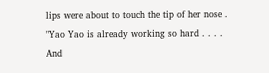lips were about to touch the tip of her nose .
"Yao Yao is already working so hard . . . . And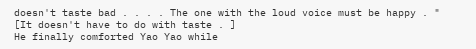doesn't taste bad . . . . The one with the loud voice must be happy . "
[It doesn't have to do with taste . ]
He finally comforted Yao Yao while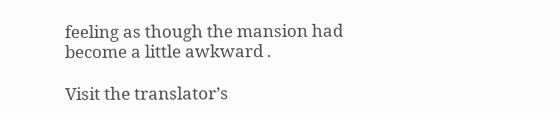feeling as though the mansion had become a little awkward .

Visit the translator’s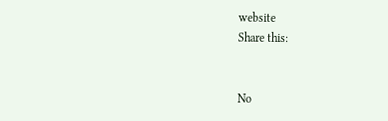website
Share this:


No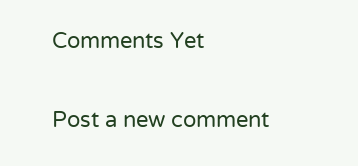Comments Yet

Post a new comment